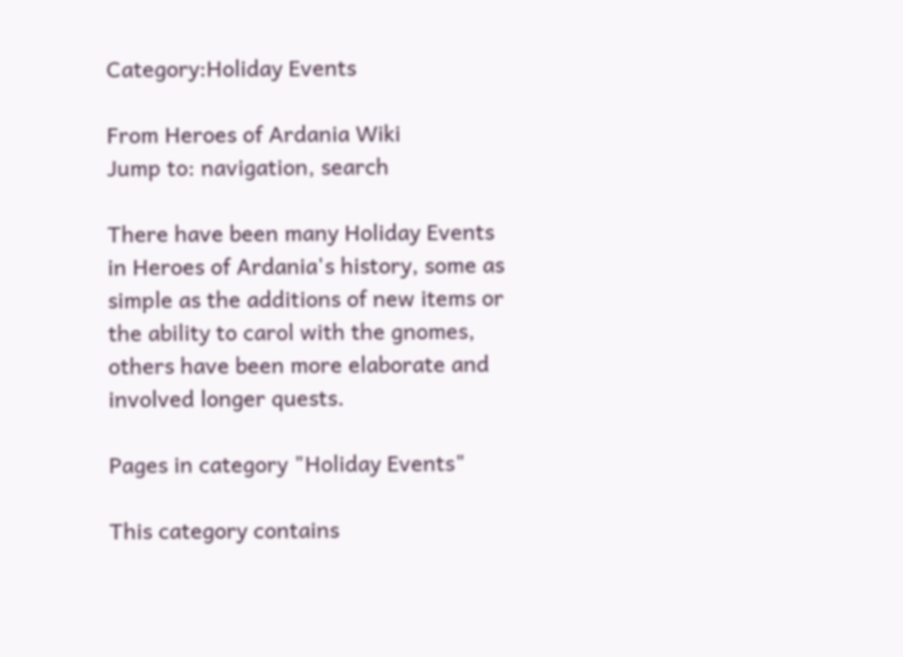Category:Holiday Events

From Heroes of Ardania Wiki
Jump to: navigation, search

There have been many Holiday Events in Heroes of Ardania's history, some as simple as the additions of new items or the ability to carol with the gnomes, others have been more elaborate and involved longer quests.

Pages in category "Holiday Events"

This category contains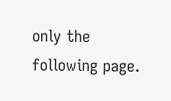only the following page.